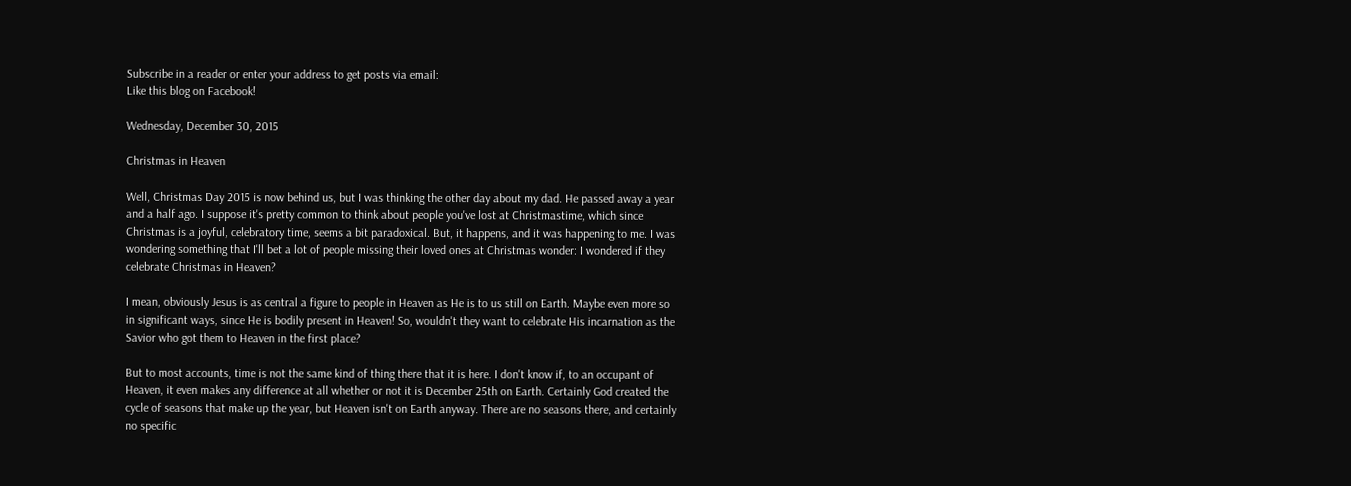Subscribe in a reader or enter your address to get posts via email:
Like this blog on Facebook!

Wednesday, December 30, 2015

Christmas in Heaven

Well, Christmas Day 2015 is now behind us, but I was thinking the other day about my dad. He passed away a year and a half ago. I suppose it's pretty common to think about people you've lost at Christmastime, which since Christmas is a joyful, celebratory time, seems a bit paradoxical. But, it happens, and it was happening to me. I was wondering something that I'll bet a lot of people missing their loved ones at Christmas wonder: I wondered if they celebrate Christmas in Heaven?

I mean, obviously Jesus is as central a figure to people in Heaven as He is to us still on Earth. Maybe even more so in significant ways, since He is bodily present in Heaven! So, wouldn't they want to celebrate His incarnation as the Savior who got them to Heaven in the first place?

But to most accounts, time is not the same kind of thing there that it is here. I don't know if, to an occupant of Heaven, it even makes any difference at all whether or not it is December 25th on Earth. Certainly God created the cycle of seasons that make up the year, but Heaven isn't on Earth anyway. There are no seasons there, and certainly no specific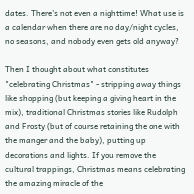dates. There's not even a nighttime! What use is a calendar when there are no day/night cycles, no seasons, and nobody even gets old anyway?

Then I thought about what constitutes "celebrating Christmas" - stripping away things like shopping (but keeping a giving heart in the mix), traditional Christmas stories like Rudolph and Frosty (but of course retaining the one with the manger and the baby), putting up decorations and lights. If you remove the cultural trappings, Christmas means celebrating the amazing miracle of the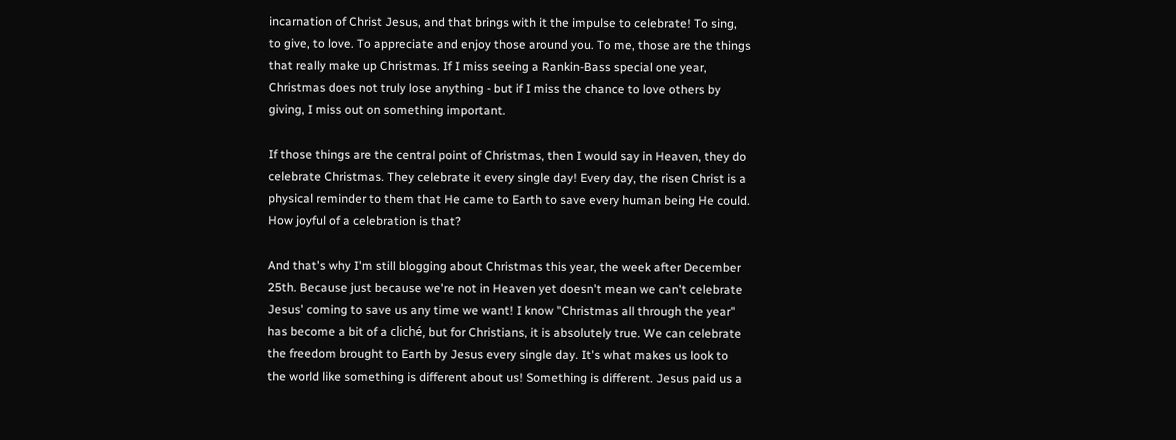incarnation of Christ Jesus, and that brings with it the impulse to celebrate! To sing, to give, to love. To appreciate and enjoy those around you. To me, those are the things that really make up Christmas. If I miss seeing a Rankin-Bass special one year, Christmas does not truly lose anything - but if I miss the chance to love others by giving, I miss out on something important.

If those things are the central point of Christmas, then I would say in Heaven, they do celebrate Christmas. They celebrate it every single day! Every day, the risen Christ is a physical reminder to them that He came to Earth to save every human being He could. How joyful of a celebration is that?

And that's why I'm still blogging about Christmas this year, the week after December 25th. Because just because we're not in Heaven yet doesn't mean we can't celebrate Jesus' coming to save us any time we want! I know "Christmas all through the year" has become a bit of a cliché, but for Christians, it is absolutely true. We can celebrate the freedom brought to Earth by Jesus every single day. It's what makes us look to the world like something is different about us! Something is different. Jesus paid us a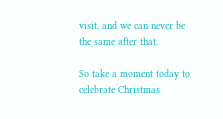visit, and we can never be the same after that.

So take a moment today to celebrate Christmas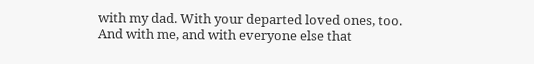with my dad. With your departed loved ones, too. And with me, and with everyone else that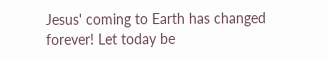Jesus' coming to Earth has changed forever! Let today be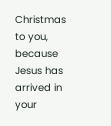Christmas to you, because Jesus has arrived in your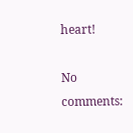heart!

No comments: